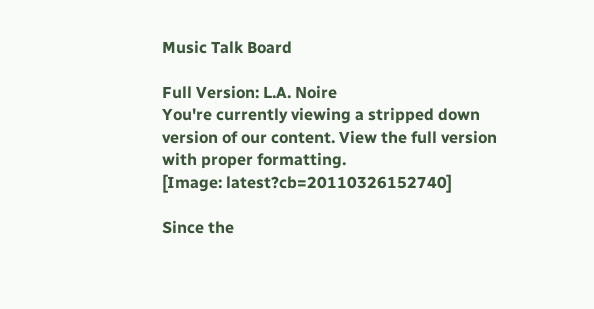Music Talk Board

Full Version: L.A. Noire
You're currently viewing a stripped down version of our content. View the full version with proper formatting.
[Image: latest?cb=20110326152740]

Since the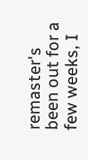remaster's been out for a few weeks, I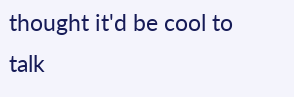thought it'd be cool to talk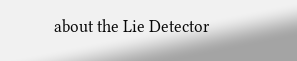about the Lie Detector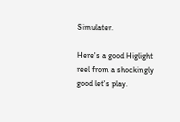Simulater.

Here's a good Higlight reel from a shockingly good let's play.